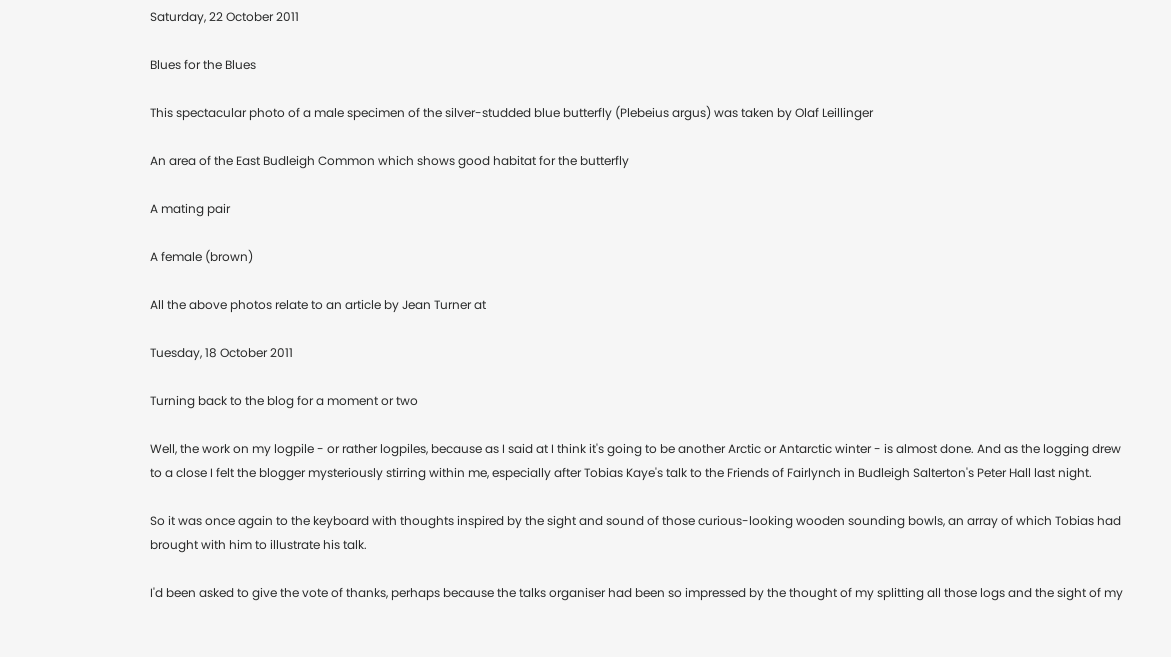Saturday, 22 October 2011

Blues for the Blues

This spectacular photo of a male specimen of the silver-studded blue butterfly (Plebeius argus) was taken by Olaf Leillinger

An area of the East Budleigh Common which shows good habitat for the butterfly

A mating pair

A female (brown)

All the above photos relate to an article by Jean Turner at

Tuesday, 18 October 2011

Turning back to the blog for a moment or two

Well, the work on my logpile - or rather logpiles, because as I said at I think it's going to be another Arctic or Antarctic winter - is almost done. And as the logging drew to a close I felt the blogger mysteriously stirring within me, especially after Tobias Kaye's talk to the Friends of Fairlynch in Budleigh Salterton's Peter Hall last night.

So it was once again to the keyboard with thoughts inspired by the sight and sound of those curious-looking wooden sounding bowls, an array of which Tobias had brought with him to illustrate his talk.

I'd been asked to give the vote of thanks, perhaps because the talks organiser had been so impressed by the thought of my splitting all those logs and the sight of my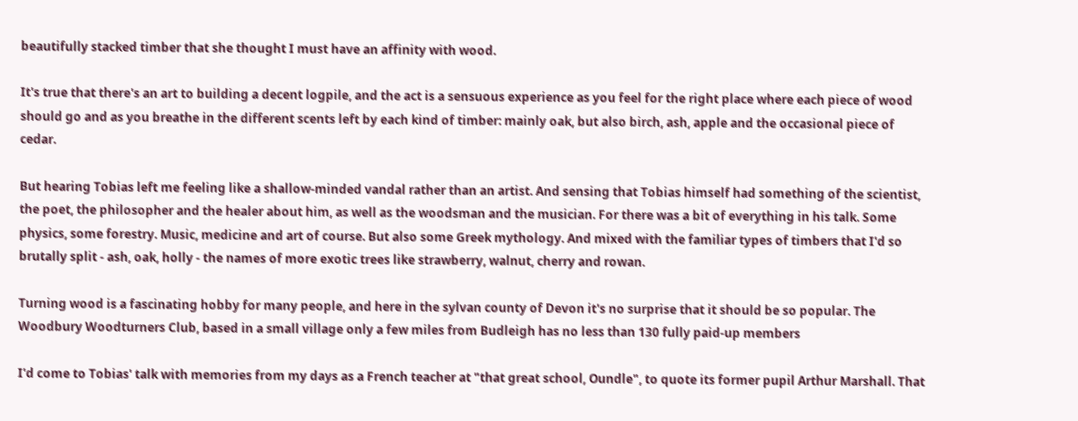beautifully stacked timber that she thought I must have an affinity with wood.

It's true that there's an art to building a decent logpile, and the act is a sensuous experience as you feel for the right place where each piece of wood should go and as you breathe in the different scents left by each kind of timber: mainly oak, but also birch, ash, apple and the occasional piece of cedar.

But hearing Tobias left me feeling like a shallow-minded vandal rather than an artist. And sensing that Tobias himself had something of the scientist, the poet, the philosopher and the healer about him, as well as the woodsman and the musician. For there was a bit of everything in his talk. Some physics, some forestry. Music, medicine and art of course. But also some Greek mythology. And mixed with the familiar types of timbers that I'd so brutally split - ash, oak, holly - the names of more exotic trees like strawberry, walnut, cherry and rowan.

Turning wood is a fascinating hobby for many people, and here in the sylvan county of Devon it's no surprise that it should be so popular. The Woodbury Woodturners Club, based in a small village only a few miles from Budleigh has no less than 130 fully paid-up members

I'd come to Tobias' talk with memories from my days as a French teacher at "that great school, Oundle", to quote its former pupil Arthur Marshall. That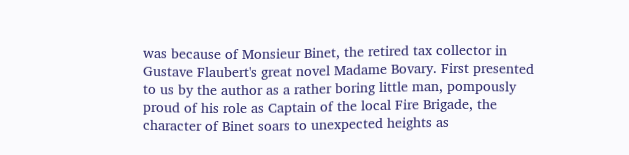was because of Monsieur Binet, the retired tax collector in Gustave Flaubert's great novel Madame Bovary. First presented to us by the author as a rather boring little man, pompously proud of his role as Captain of the local Fire Brigade, the character of Binet soars to unexpected heights as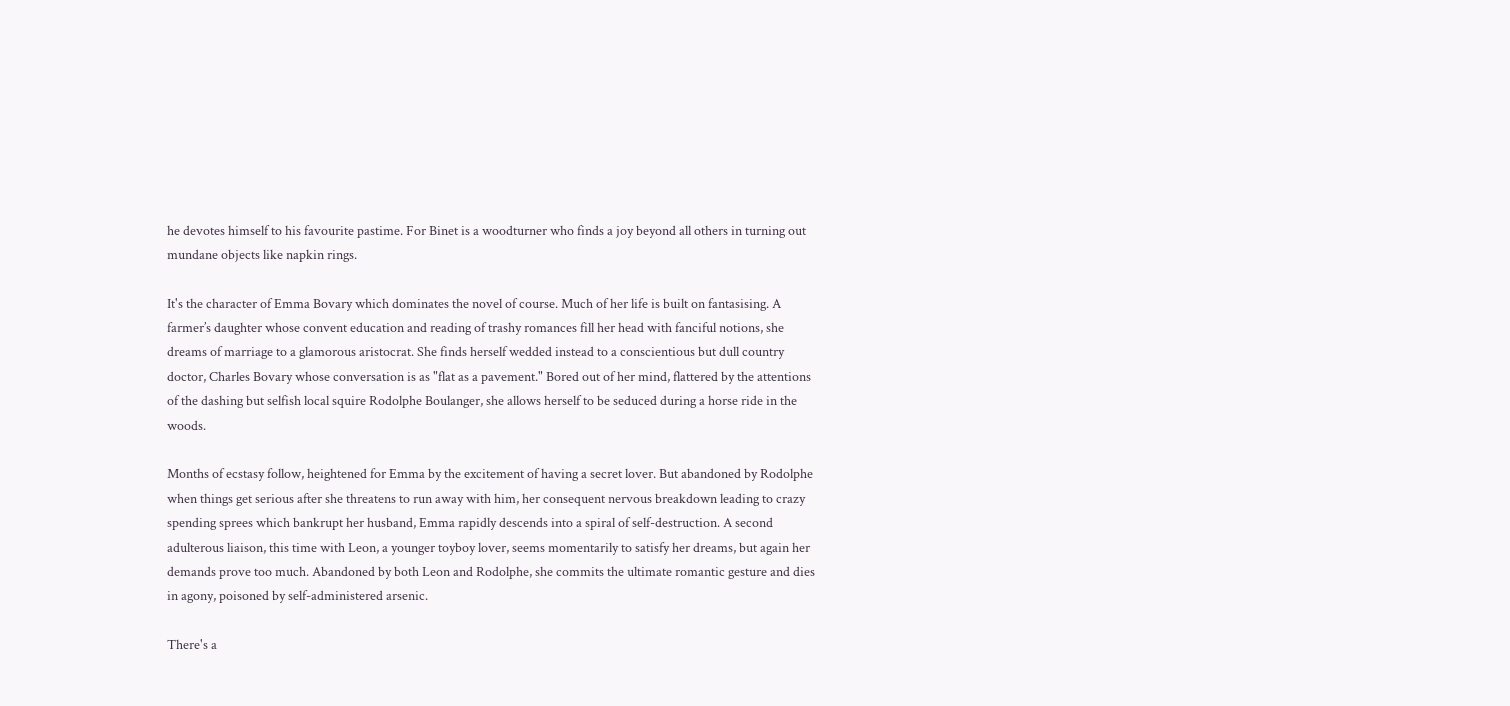he devotes himself to his favourite pastime. For Binet is a woodturner who finds a joy beyond all others in turning out mundane objects like napkin rings.

It's the character of Emma Bovary which dominates the novel of course. Much of her life is built on fantasising. A farmer’s daughter whose convent education and reading of trashy romances fill her head with fanciful notions, she dreams of marriage to a glamorous aristocrat. She finds herself wedded instead to a conscientious but dull country doctor, Charles Bovary whose conversation is as "flat as a pavement." Bored out of her mind, flattered by the attentions of the dashing but selfish local squire Rodolphe Boulanger, she allows herself to be seduced during a horse ride in the woods.

Months of ecstasy follow, heightened for Emma by the excitement of having a secret lover. But abandoned by Rodolphe when things get serious after she threatens to run away with him, her consequent nervous breakdown leading to crazy spending sprees which bankrupt her husband, Emma rapidly descends into a spiral of self-destruction. A second adulterous liaison, this time with Leon, a younger toyboy lover, seems momentarily to satisfy her dreams, but again her demands prove too much. Abandoned by both Leon and Rodolphe, she commits the ultimate romantic gesture and dies in agony, poisoned by self-administered arsenic.

There's a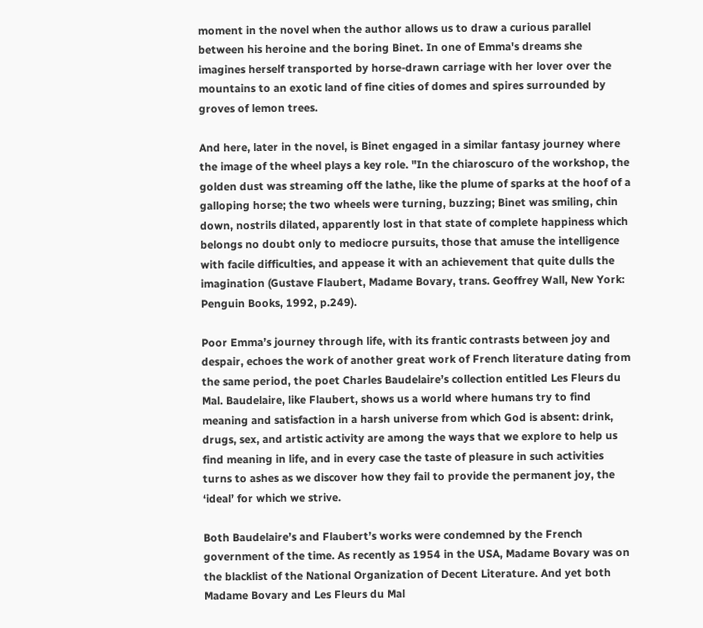moment in the novel when the author allows us to draw a curious parallel between his heroine and the boring Binet. In one of Emma's dreams she imagines herself transported by horse-drawn carriage with her lover over the mountains to an exotic land of fine cities of domes and spires surrounded by groves of lemon trees.

And here, later in the novel, is Binet engaged in a similar fantasy journey where the image of the wheel plays a key role. "In the chiaroscuro of the workshop, the golden dust was streaming off the lathe, like the plume of sparks at the hoof of a galloping horse; the two wheels were turning, buzzing; Binet was smiling, chin down, nostrils dilated, apparently lost in that state of complete happiness which belongs no doubt only to mediocre pursuits, those that amuse the intelligence with facile difficulties, and appease it with an achievement that quite dulls the imagination (Gustave Flaubert, Madame Bovary, trans. Geoffrey Wall, New York: Penguin Books, 1992, p.249).

Poor Emma’s journey through life, with its frantic contrasts between joy and despair, echoes the work of another great work of French literature dating from the same period, the poet Charles Baudelaire’s collection entitled Les Fleurs du Mal. Baudelaire, like Flaubert, shows us a world where humans try to find meaning and satisfaction in a harsh universe from which God is absent: drink, drugs, sex, and artistic activity are among the ways that we explore to help us find meaning in life, and in every case the taste of pleasure in such activities turns to ashes as we discover how they fail to provide the permanent joy, the ‘ideal’ for which we strive.

Both Baudelaire’s and Flaubert’s works were condemned by the French government of the time. As recently as 1954 in the USA, Madame Bovary was on the blacklist of the National Organization of Decent Literature. And yet both Madame Bovary and Les Fleurs du Mal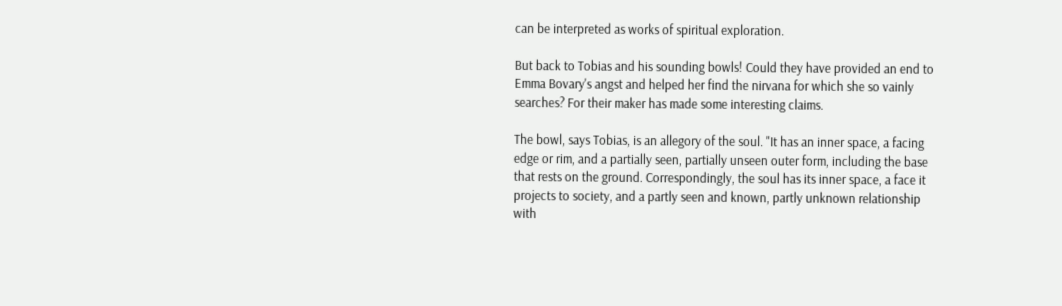can be interpreted as works of spiritual exploration.

But back to Tobias and his sounding bowls! Could they have provided an end to Emma Bovary's angst and helped her find the nirvana for which she so vainly searches? For their maker has made some interesting claims.

The bowl, says Tobias, is an allegory of the soul. "It has an inner space, a facing edge or rim, and a partially seen, partially unseen outer form, including the base that rests on the ground. Correspondingly, the soul has its inner space, a face it projects to society, and a partly seen and known, partly unknown relationship with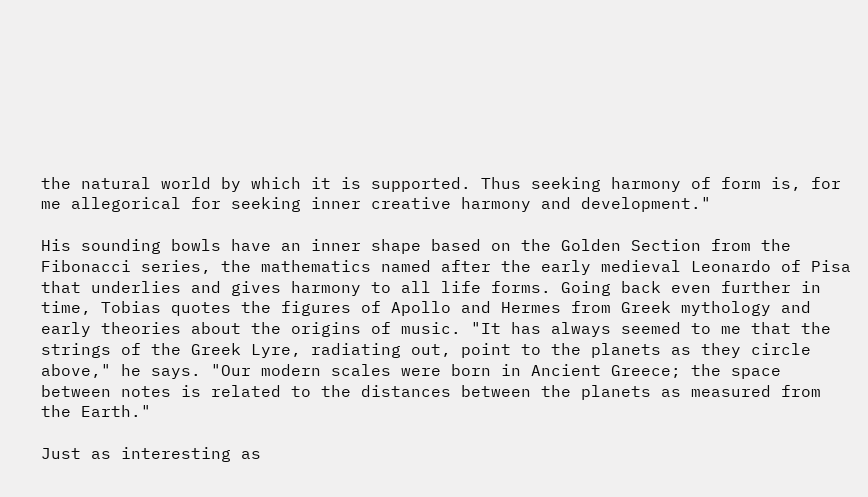the natural world by which it is supported. Thus seeking harmony of form is, for me allegorical for seeking inner creative harmony and development."

His sounding bowls have an inner shape based on the Golden Section from the Fibonacci series, the mathematics named after the early medieval Leonardo of Pisa that underlies and gives harmony to all life forms. Going back even further in time, Tobias quotes the figures of Apollo and Hermes from Greek mythology and early theories about the origins of music. "It has always seemed to me that the strings of the Greek Lyre, radiating out, point to the planets as they circle above," he says. "Our modern scales were born in Ancient Greece; the space between notes is related to the distances between the planets as measured from the Earth."

Just as interesting as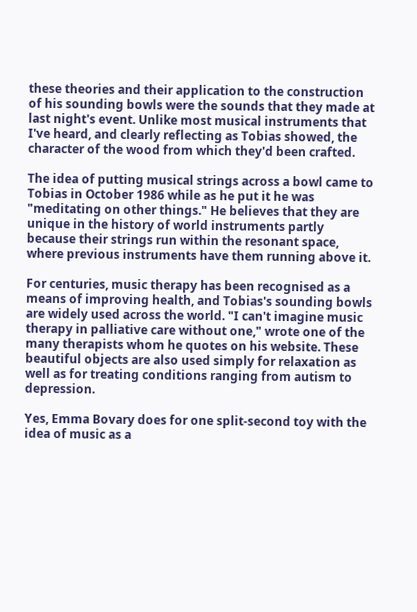these theories and their application to the construction of his sounding bowls were the sounds that they made at last night's event. Unlike most musical instruments that I've heard, and clearly reflecting as Tobias showed, the character of the wood from which they'd been crafted.

The idea of putting musical strings across a bowl came to Tobias in October 1986 while as he put it he was "meditating on other things." He believes that they are unique in the history of world instruments partly because their strings run within the resonant space, where previous instruments have them running above it.

For centuries, music therapy has been recognised as a means of improving health, and Tobias's sounding bowls are widely used across the world. "I can't imagine music therapy in palliative care without one," wrote one of the many therapists whom he quotes on his website. These beautiful objects are also used simply for relaxation as well as for treating conditions ranging from autism to depression.

Yes, Emma Bovary does for one split-second toy with the idea of music as a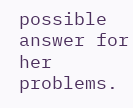possible answer for her problems.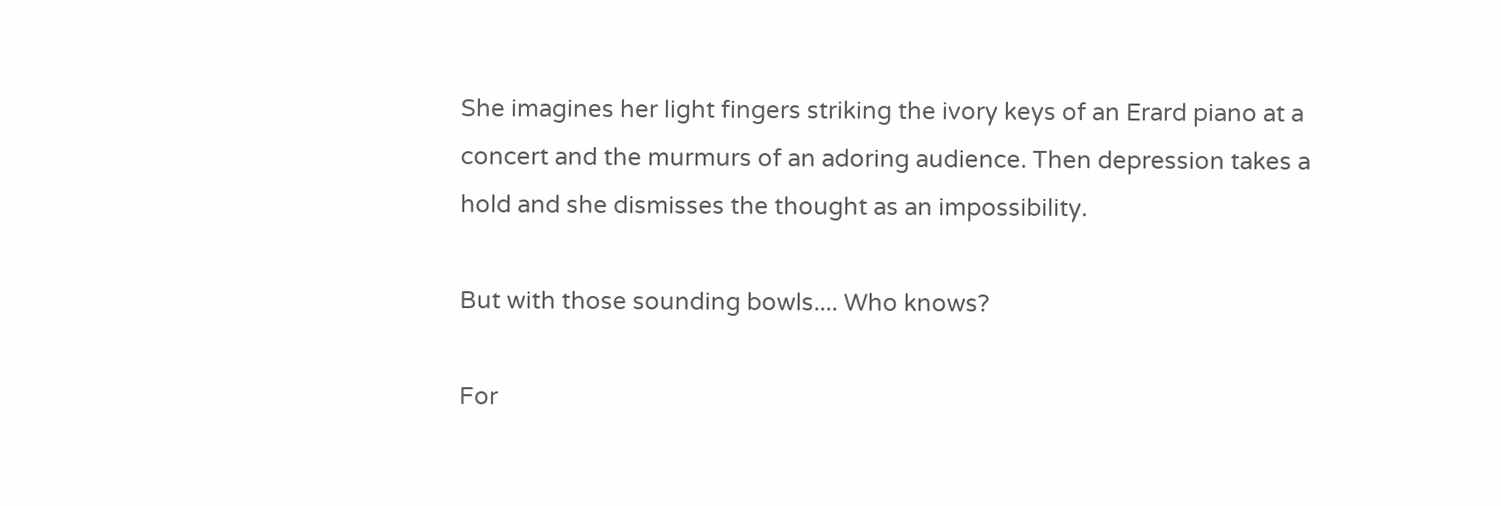She imagines her light fingers striking the ivory keys of an Erard piano at a concert and the murmurs of an adoring audience. Then depression takes a hold and she dismisses the thought as an impossibility.

But with those sounding bowls.... Who knows?

For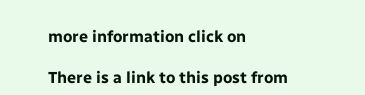more information click on

There is a link to this post from